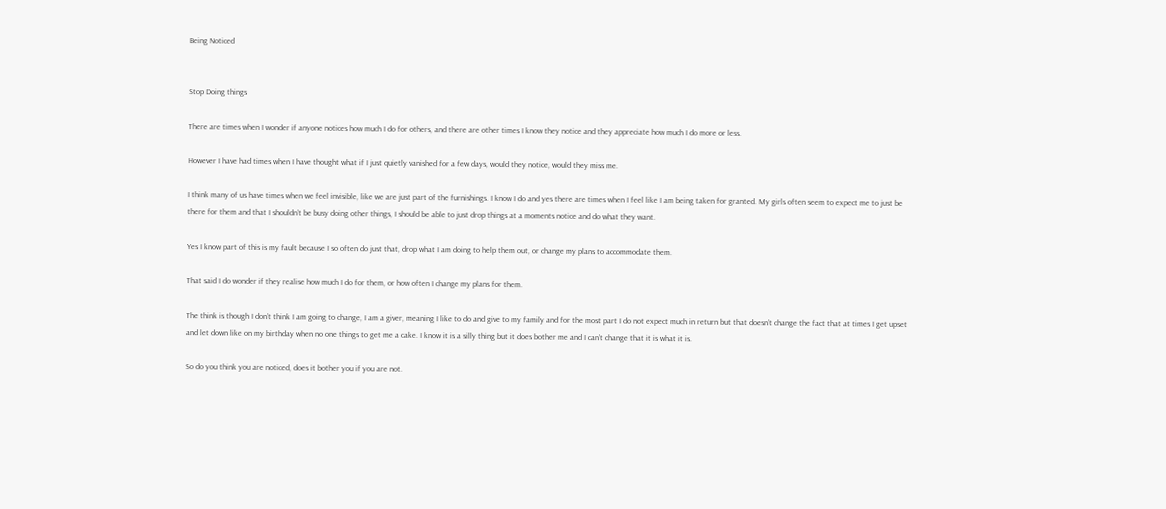Being Noticed


Stop Doing things

There are times when I wonder if anyone notices how much I do for others, and there are other times I know they notice and they appreciate how much I do more or less.

However I have had times when I have thought what if I just quietly vanished for a few days, would they notice, would they miss me.

I think many of us have times when we feel invisible, like we are just part of the furnishings. I know I do and yes there are times when I feel like I am being taken for granted. My girls often seem to expect me to just be there for them and that I shouldn’t be busy doing other things, I should be able to just drop things at a moments notice and do what they want.

Yes I know part of this is my fault because I so often do just that, drop what I am doing to help them out, or change my plans to accommodate them.

That said I do wonder if they realise how much I do for them, or how often I change my plans for them.

The think is though I don’t think I am going to change, I am a giver, meaning I like to do and give to my family and for the most part I do not expect much in return but that doesn’t change the fact that at times I get upset and let down like on my birthday when no one things to get me a cake. I know it is a silly thing but it does bother me and I can’t change that it is what it is.

So do you think you are noticed, does it bother you if you are not.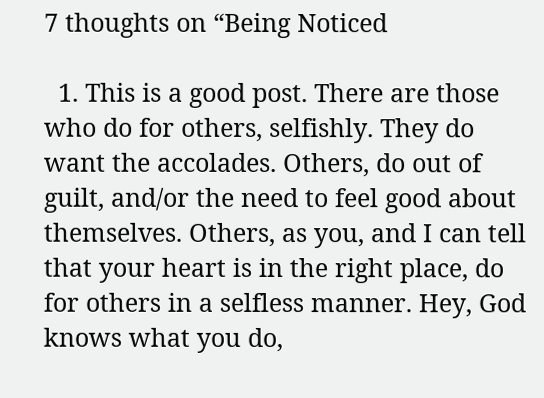7 thoughts on “Being Noticed

  1. This is a good post. There are those who do for others, selfishly. They do want the accolades. Others, do out of guilt, and/or the need to feel good about themselves. Others, as you, and I can tell that your heart is in the right place, do for others in a selfless manner. Hey, God knows what you do,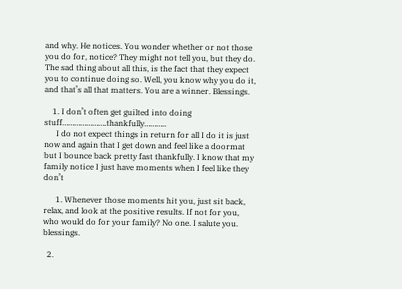and why. He notices. You wonder whether or not those you do for, notice? They might not tell you, but they do. The sad thing about all this, is the fact that they expect you to continue doing so. Well, you know why you do it, and that’s all that matters. You are a winner. Blessings.

    1. I don’t often get guilted into doing stuff………………….thankfully………..
      I do not expect things in return for all I do it is just now and again that I get down and feel like a doormat but I bounce back pretty fast thankfully. I know that my family notice I just have moments when I feel like they don’t

      1. Whenever those moments hit you, just sit back, relax, and look at the positive results. If not for you, who would do for your family? No one. I salute you. blessings.

  2.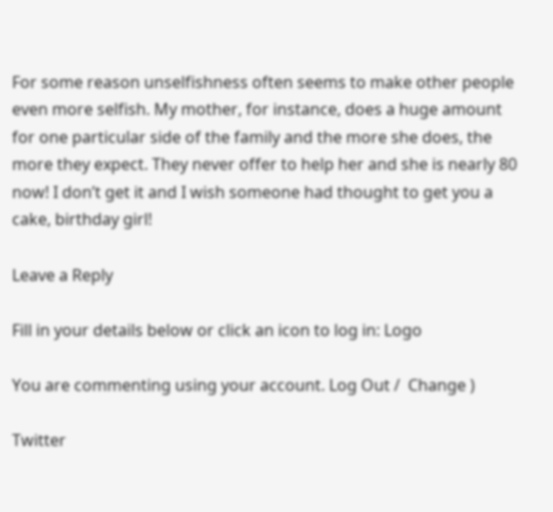For some reason unselfishness often seems to make other people even more selfish. My mother, for instance, does a huge amount for one particular side of the family and the more she does, the more they expect. They never offer to help her and she is nearly 80 now! I don’t get it and I wish someone had thought to get you a cake, birthday girl!

Leave a Reply

Fill in your details below or click an icon to log in: Logo

You are commenting using your account. Log Out /  Change )

Twitter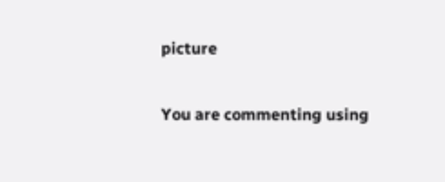picture

You are commenting using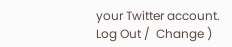your Twitter account. Log Out /  Change )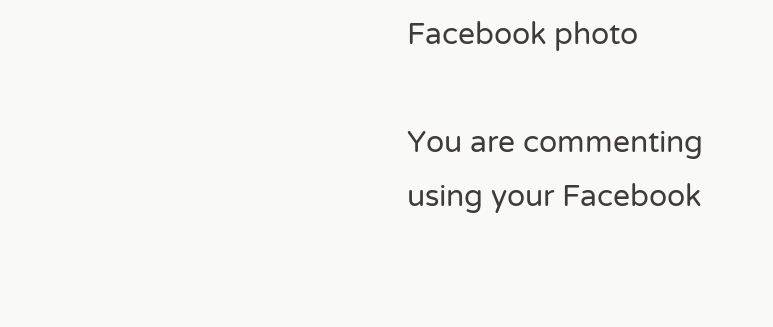Facebook photo

You are commenting using your Facebook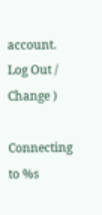account. Log Out /  Change )

Connecting to %s